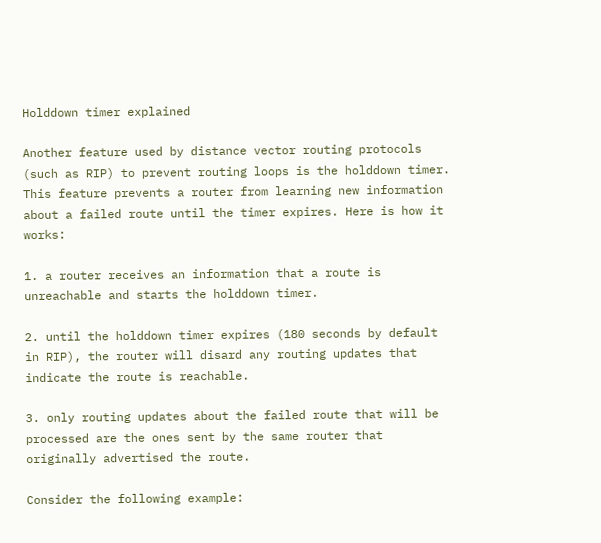Holddown timer explained

Another feature used by distance vector routing protocols (such as RIP) to prevent routing loops is the holddown timer. This feature prevents a router from learning new information about a failed route until the timer expires. Here is how it works:

1. a router receives an information that a route is unreachable and starts the holddown timer.

2. until the holddown timer expires (180 seconds by default in RIP), the router will disard any routing updates that indicate the route is reachable.

3. only routing updates about the failed route that will be processed are the ones sent by the same router that originally advertised the route.

Consider the following example: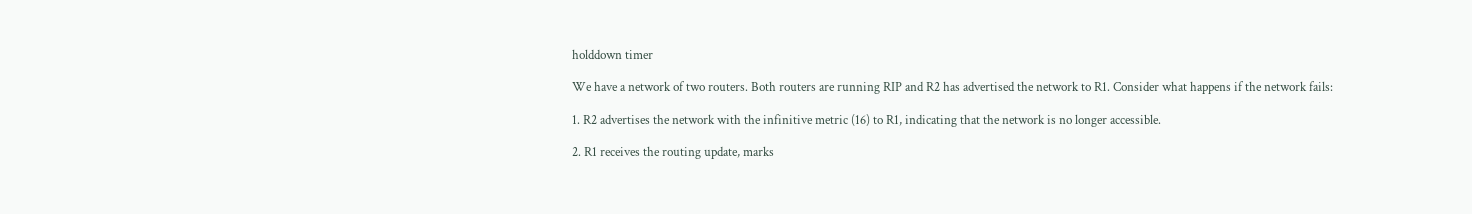holddown timer

We have a network of two routers. Both routers are running RIP and R2 has advertised the network to R1. Consider what happens if the network fails:

1. R2 advertises the network with the infinitive metric (16) to R1, indicating that the network is no longer accessible.

2. R1 receives the routing update, marks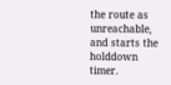the route as unreachable, and starts the holddown timer.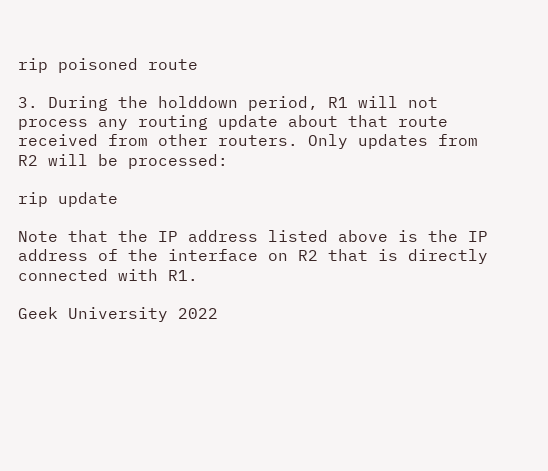rip poisoned route

3. During the holddown period, R1 will not process any routing update about that route received from other routers. Only updates from R2 will be processed:

rip update

Note that the IP address listed above is the IP address of the interface on R2 that is directly connected with R1.

Geek University 2022